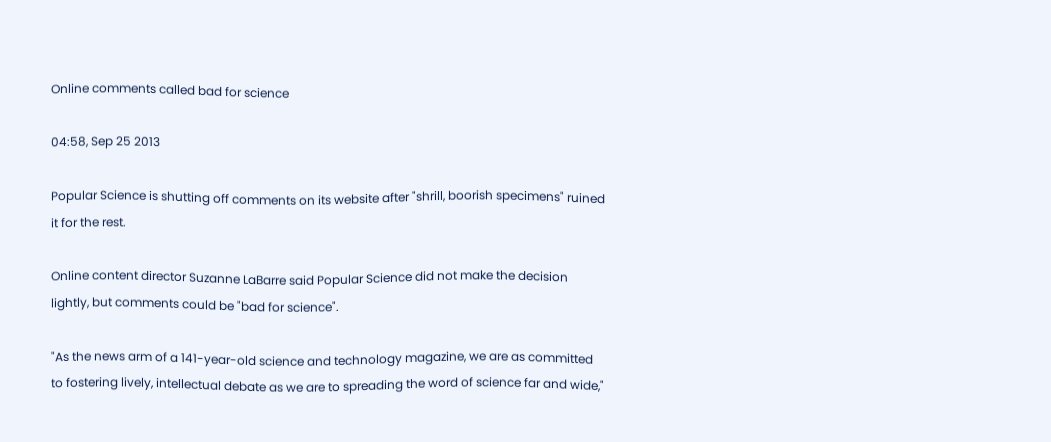Online comments called bad for science

04:58, Sep 25 2013

Popular Science is shutting off comments on its website after "shrill, boorish specimens" ruined it for the rest.

Online content director Suzanne LaBarre said Popular Science did not make the decision lightly, but comments could be "bad for science".

"As the news arm of a 141-year-old science and technology magazine, we are as committed to fostering lively, intellectual debate as we are to spreading the word of science far and wide,"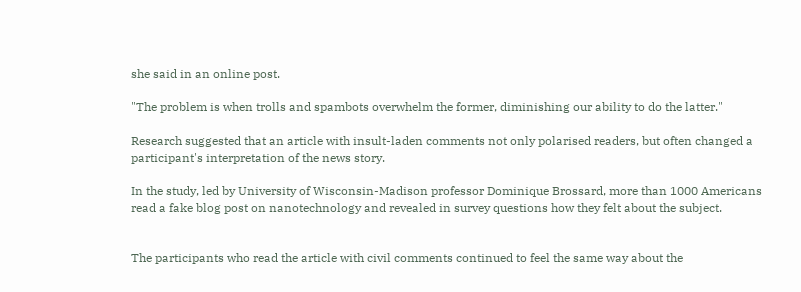she said in an online post.

"The problem is when trolls and spambots overwhelm the former, diminishing our ability to do the latter."

Research suggested that an article with insult-laden comments not only polarised readers, but often changed a participant's interpretation of the news story.

In the study, led by University of Wisconsin-Madison professor Dominique Brossard, more than 1000 Americans read a fake blog post on nanotechnology and revealed in survey questions how they felt about the subject.


The participants who read the article with civil comments continued to feel the same way about the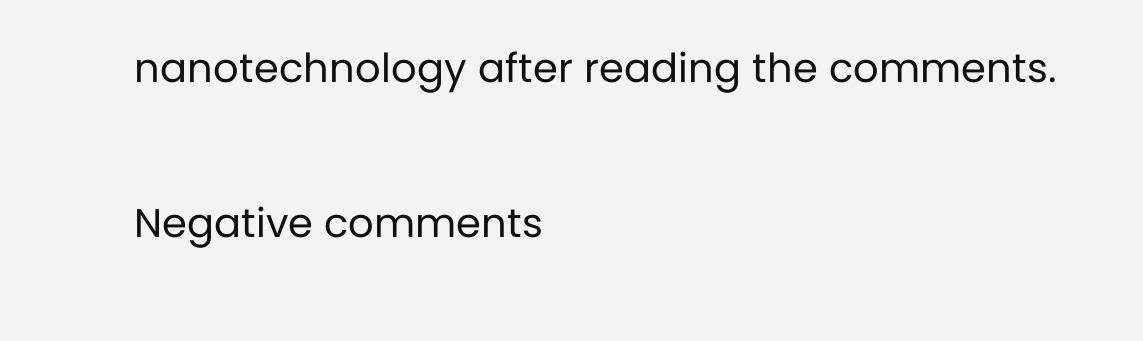nanotechnology after reading the comments.

Negative comments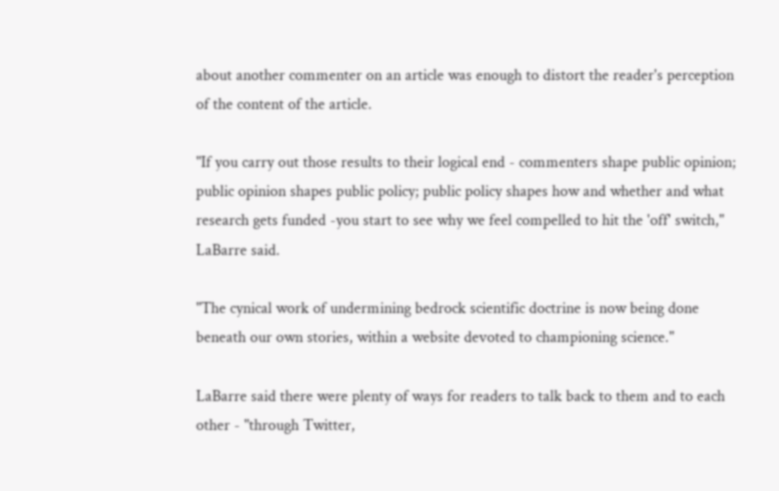about another commenter on an article was enough to distort the reader's perception of the content of the article.

"If you carry out those results to their logical end - commenters shape public opinion; public opinion shapes public policy; public policy shapes how and whether and what research gets funded -you start to see why we feel compelled to hit the 'off' switch," LaBarre said.

"The cynical work of undermining bedrock scientific doctrine is now being done beneath our own stories, within a website devoted to championing science."

LaBarre said there were plenty of ways for readers to talk back to them and to each other - "through Twitter,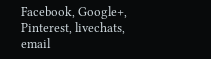Facebook, Google+, Pinterest, livechats, email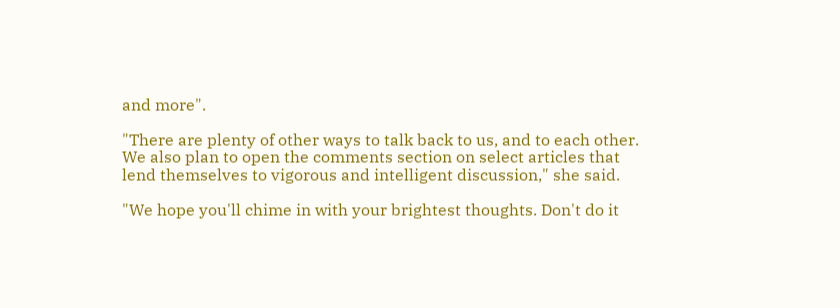and more".

"There are plenty of other ways to talk back to us, and to each other. We also plan to open the comments section on select articles that lend themselves to vigorous and intelligent discussion," she said.

"We hope you'll chime in with your brightest thoughts. Don't do it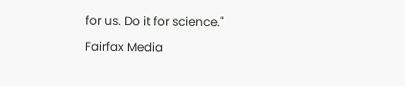for us. Do it for science."

Fairfax Media